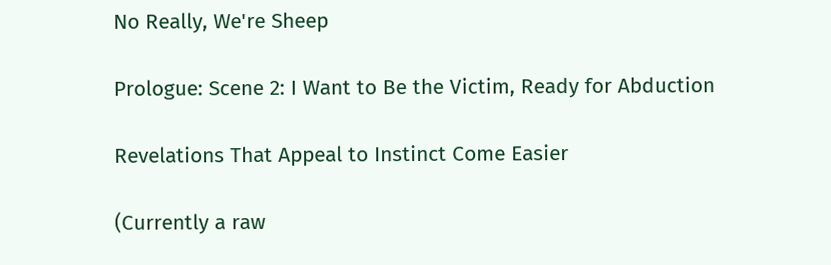No Really, We're Sheep

Prologue: Scene 2: I Want to Be the Victim, Ready for Abduction

Revelations That Appeal to Instinct Come Easier

(Currently a raw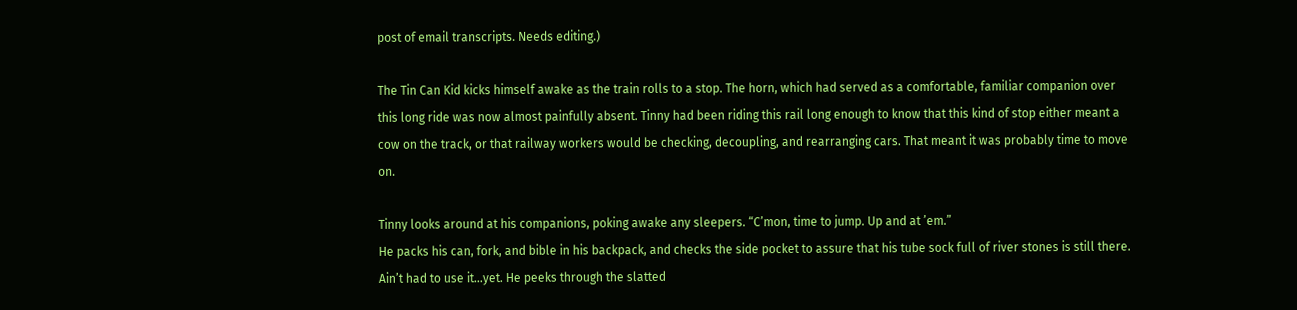post of email transcripts. Needs editing.)

The Tin Can Kid kicks himself awake as the train rolls to a stop. The horn, which had served as a comfortable, familiar companion over this long ride was now almost painfully absent. Tinny had been riding this rail long enough to know that this kind of stop either meant a cow on the track, or that railway workers would be checking, decoupling, and rearranging cars. That meant it was probably time to move on.

Tinny looks around at his companions, poking awake any sleepers. “C’mon, time to jump. Up and at ’em.”
He packs his can, fork, and bible in his backpack, and checks the side pocket to assure that his tube sock full of river stones is still there. Ain’t had to use it…yet. He peeks through the slatted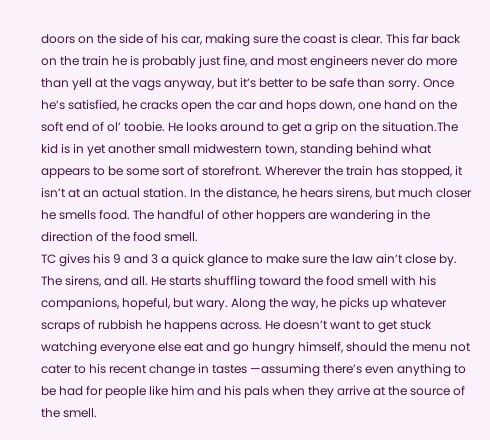doors on the side of his car, making sure the coast is clear. This far back on the train he is probably just fine, and most engineers never do more than yell at the vags anyway, but it’s better to be safe than sorry. Once he’s satisfied, he cracks open the car and hops down, one hand on the soft end of ol’ toobie. He looks around to get a grip on the situation.The kid is in yet another small midwestern town, standing behind what appears to be some sort of storefront. Wherever the train has stopped, it isn’t at an actual station. In the distance, he hears sirens, but much closer he smells food. The handful of other hoppers are wandering in the direction of the food smell.
TC gives his 9 and 3 a quick glance to make sure the law ain’t close by. The sirens, and all. He starts shuffling toward the food smell with his companions, hopeful, but wary. Along the way, he picks up whatever scraps of rubbish he happens across. He doesn’t want to get stuck watching everyone else eat and go hungry himself, should the menu not cater to his recent change in tastes —assuming there’s even anything to be had for people like him and his pals when they arrive at the source of the smell.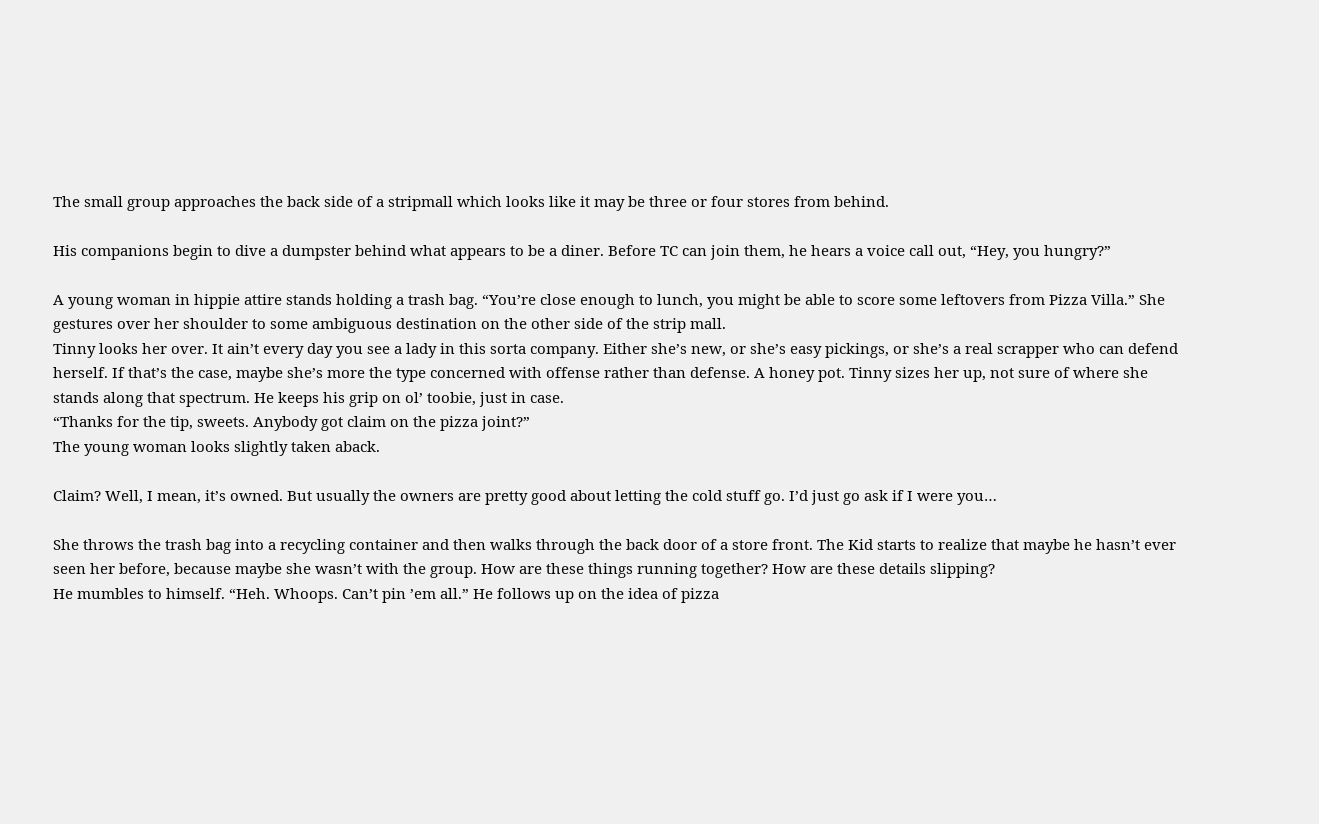The small group approaches the back side of a stripmall which looks like it may be three or four stores from behind.

His companions begin to dive a dumpster behind what appears to be a diner. Before TC can join them, he hears a voice call out, “Hey, you hungry?”

A young woman in hippie attire stands holding a trash bag. “You’re close enough to lunch, you might be able to score some leftovers from Pizza Villa.” She gestures over her shoulder to some ambiguous destination on the other side of the strip mall.
Tinny looks her over. It ain’t every day you see a lady in this sorta company. Either she’s new, or she’s easy pickings, or she’s a real scrapper who can defend herself. If that’s the case, maybe she’s more the type concerned with offense rather than defense. A honey pot. Tinny sizes her up, not sure of where she stands along that spectrum. He keeps his grip on ol’ toobie, just in case.
“Thanks for the tip, sweets. Anybody got claim on the pizza joint?”
The young woman looks slightly taken aback.

Claim? Well, I mean, it’s owned. But usually the owners are pretty good about letting the cold stuff go. I’d just go ask if I were you…

She throws the trash bag into a recycling container and then walks through the back door of a store front. The Kid starts to realize that maybe he hasn’t ever seen her before, because maybe she wasn’t with the group. How are these things running together? How are these details slipping?
He mumbles to himself. “Heh. Whoops. Can’t pin ’em all.” He follows up on the idea of pizza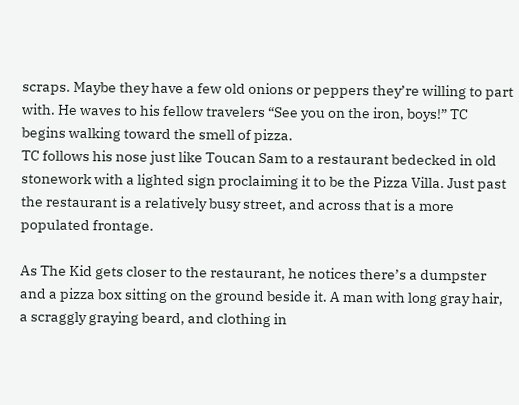scraps. Maybe they have a few old onions or peppers they’re willing to part with. He waves to his fellow travelers “See you on the iron, boys!” TC begins walking toward the smell of pizza.
TC follows his nose just like Toucan Sam to a restaurant bedecked in old stonework with a lighted sign proclaiming it to be the Pizza Villa. Just past the restaurant is a relatively busy street, and across that is a more populated frontage.

As The Kid gets closer to the restaurant, he notices there’s a dumpster and a pizza box sitting on the ground beside it. A man with long gray hair, a scraggly graying beard, and clothing in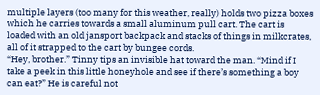multiple layers (too many for this weather, really) holds two pizza boxes which he carries towards a small aluminum pull cart. The cart is loaded with an old jansport backpack and stacks of things in milkcrates, all of it strapped to the cart by bungee cords.
“Hey, brother.” Tinny tips an invisible hat toward the man. “Mind if I take a peek in this little honeyhole and see if there’s something a boy can eat?” He is careful not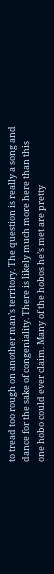to tread too rough on another man’s territory. The question is really a song and dance for the sake of congeniality. There is likely much more here than this one hobo could ever claim. Many of the hobos he’s met are pretty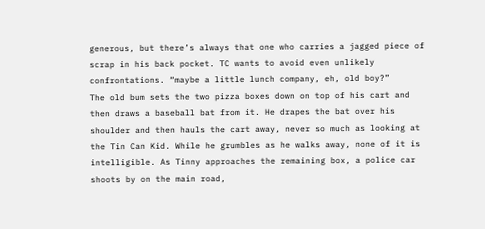generous, but there’s always that one who carries a jagged piece of scrap in his back pocket. TC wants to avoid even unlikely confrontations. “maybe a little lunch company, eh, old boy?”
The old bum sets the two pizza boxes down on top of his cart and then draws a baseball bat from it. He drapes the bat over his shoulder and then hauls the cart away, never so much as looking at the Tin Can Kid. While he grumbles as he walks away, none of it is intelligible. As Tinny approaches the remaining box, a police car shoots by on the main road,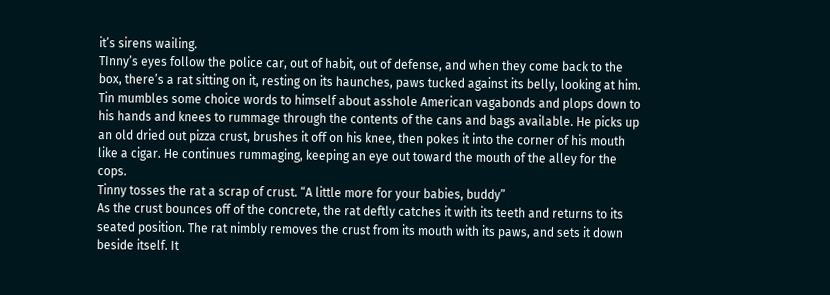it’s sirens wailing.
TInny’s eyes follow the police car, out of habit, out of defense, and when they come back to the box, there’s a rat sitting on it, resting on its haunches, paws tucked against its belly, looking at him. Tin mumbles some choice words to himself about asshole American vagabonds and plops down to his hands and knees to rummage through the contents of the cans and bags available. He picks up an old dried out pizza crust, brushes it off on his knee, then pokes it into the corner of his mouth like a cigar. He continues rummaging, keeping an eye out toward the mouth of the alley for the cops.
Tinny tosses the rat a scrap of crust. “A little more for your babies, buddy”
As the crust bounces off of the concrete, the rat deftly catches it with its teeth and returns to its seated position. The rat nimbly removes the crust from its mouth with its paws, and sets it down beside itself. It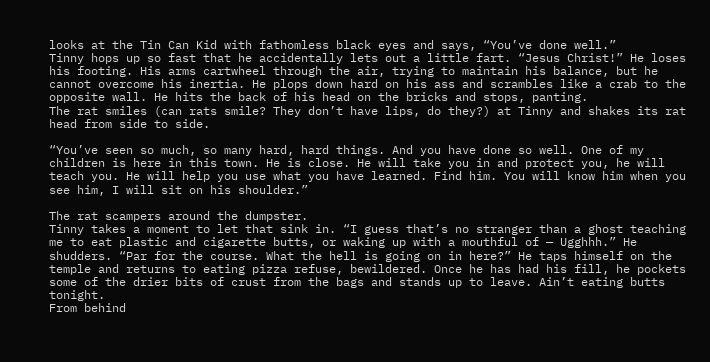looks at the Tin Can Kid with fathomless black eyes and says, “You’ve done well.”
Tinny hops up so fast that he accidentally lets out a little fart. “Jesus Christ!” He loses his footing. His arms cartwheel through the air, trying to maintain his balance, but he cannot overcome his inertia. He plops down hard on his ass and scrambles like a crab to the opposite wall. He hits the back of his head on the bricks and stops, panting.
The rat smiles (can rats smile? They don’t have lips, do they?) at Tinny and shakes its rat head from side to side.

“You’ve seen so much, so many hard, hard things. And you have done so well. One of my children is here in this town. He is close. He will take you in and protect you, he will teach you. He will help you use what you have learned. Find him. You will know him when you see him, I will sit on his shoulder.”

The rat scampers around the dumpster.
Tinny takes a moment to let that sink in. “I guess that’s no stranger than a ghost teaching me to eat plastic and cigarette butts, or waking up with a mouthful of — Ugghhh.” He shudders. “Par for the course. What the hell is going on in here?” He taps himself on the temple and returns to eating pizza refuse, bewildered. Once he has had his fill, he pockets some of the drier bits of crust from the bags and stands up to leave. Ain’t eating butts tonight.
From behind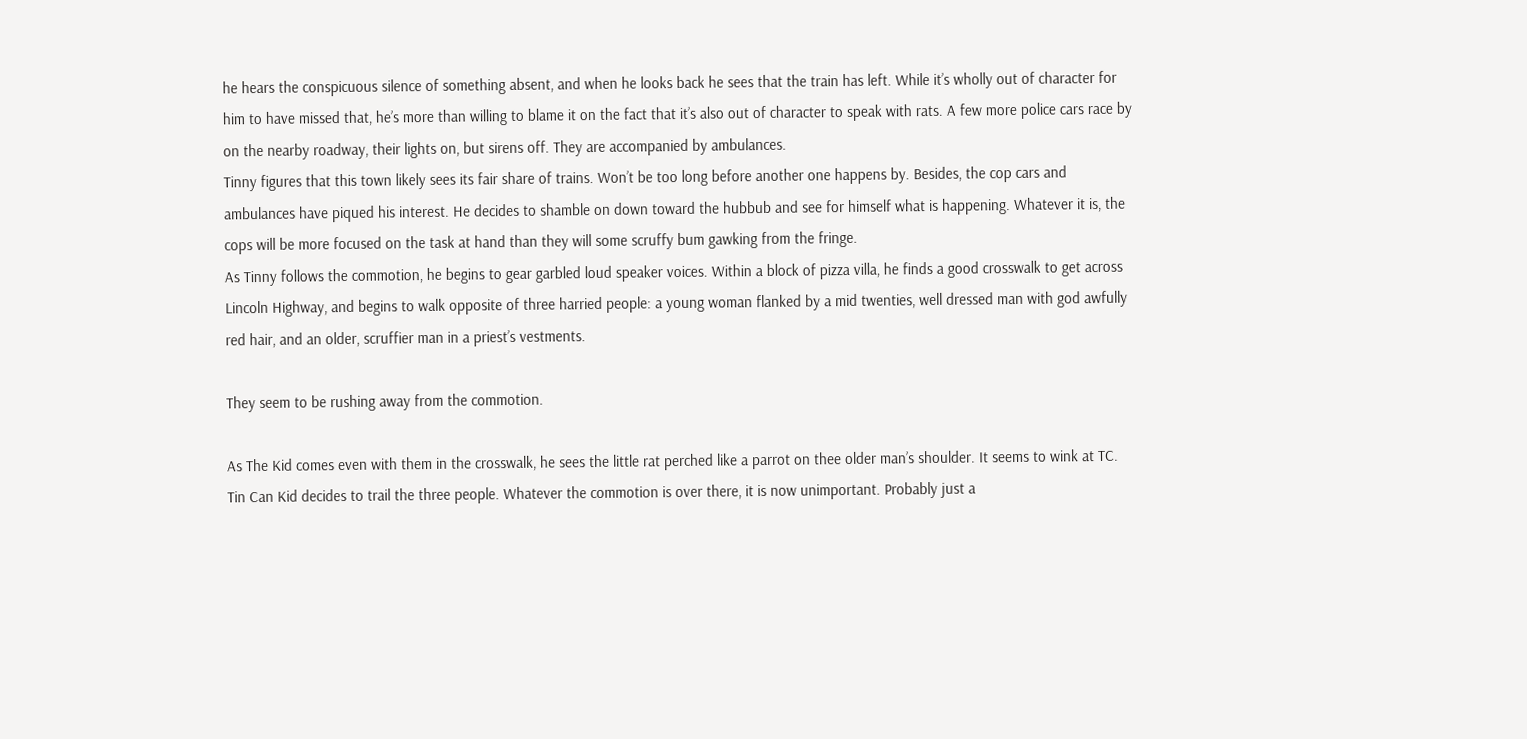he hears the conspicuous silence of something absent, and when he looks back he sees that the train has left. While it’s wholly out of character for him to have missed that, he’s more than willing to blame it on the fact that it’s also out of character to speak with rats. A few more police cars race by on the nearby roadway, their lights on, but sirens off. They are accompanied by ambulances.
Tinny figures that this town likely sees its fair share of trains. Won’t be too long before another one happens by. Besides, the cop cars and ambulances have piqued his interest. He decides to shamble on down toward the hubbub and see for himself what is happening. Whatever it is, the cops will be more focused on the task at hand than they will some scruffy bum gawking from the fringe.
As Tinny follows the commotion, he begins to gear garbled loud speaker voices. Within a block of pizza villa, he finds a good crosswalk to get across Lincoln Highway, and begins to walk opposite of three harried people: a young woman flanked by a mid twenties, well dressed man with god awfully red hair, and an older, scruffier man in a priest’s vestments.

They seem to be rushing away from the commotion.

As The Kid comes even with them in the crosswalk, he sees the little rat perched like a parrot on thee older man’s shoulder. It seems to wink at TC.
Tin Can Kid decides to trail the three people. Whatever the commotion is over there, it is now unimportant. Probably just a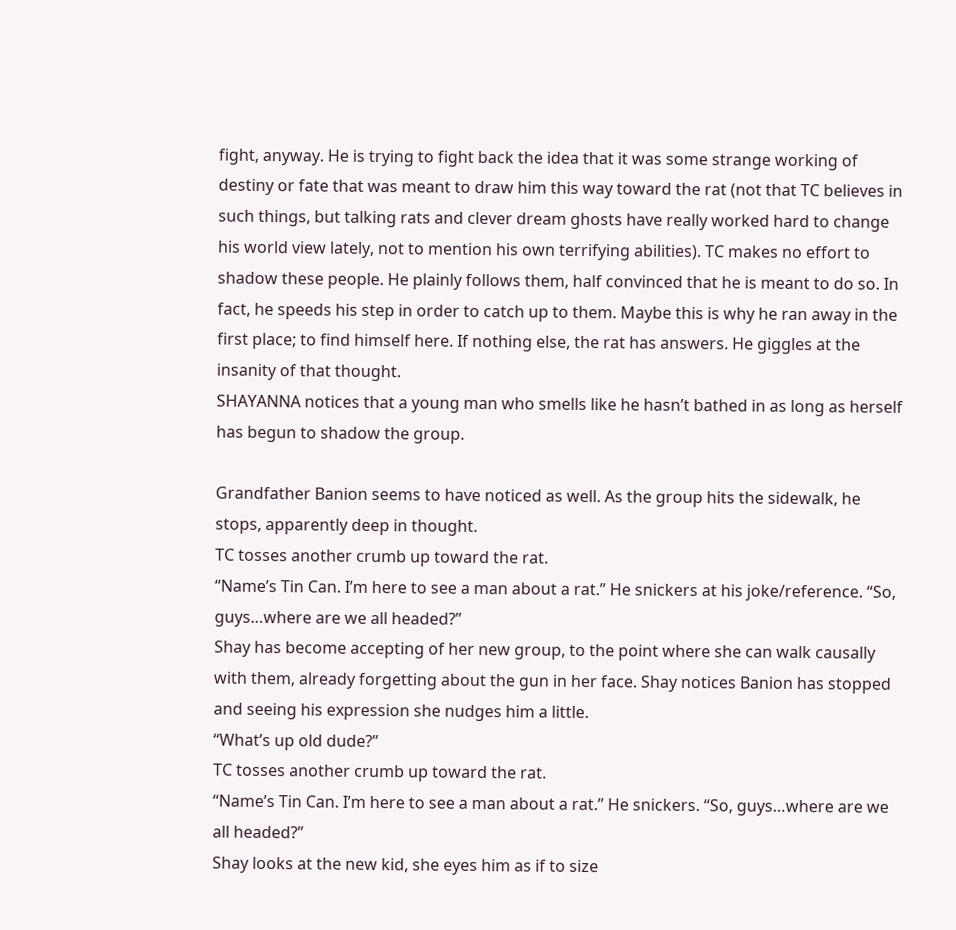fight, anyway. He is trying to fight back the idea that it was some strange working of destiny or fate that was meant to draw him this way toward the rat (not that TC believes in such things, but talking rats and clever dream ghosts have really worked hard to change his world view lately, not to mention his own terrifying abilities). TC makes no effort to shadow these people. He plainly follows them, half convinced that he is meant to do so. In fact, he speeds his step in order to catch up to them. Maybe this is why he ran away in the first place; to find himself here. If nothing else, the rat has answers. He giggles at the insanity of that thought.
SHAYANNA notices that a young man who smells like he hasn’t bathed in as long as herself has begun to shadow the group.

Grandfather Banion seems to have noticed as well. As the group hits the sidewalk, he stops, apparently deep in thought.
TC tosses another crumb up toward the rat.
“Name’s Tin Can. I’m here to see a man about a rat.” He snickers at his joke/reference. “So, guys…where are we all headed?”
Shay has become accepting of her new group, to the point where she can walk causally with them, already forgetting about the gun in her face. Shay notices Banion has stopped and seeing his expression she nudges him a little.
“What’s up old dude?”
TC tosses another crumb up toward the rat.
“Name’s Tin Can. I’m here to see a man about a rat.” He snickers. “So, guys…where are we all headed?”
Shay looks at the new kid, she eyes him as if to size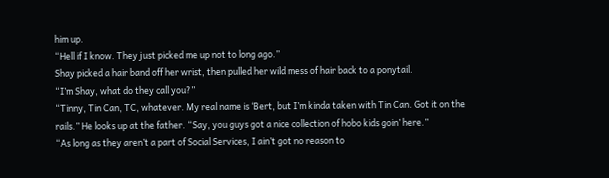him up.
“Hell if I know. They just picked me up not to long ago.”
Shay picked a hair band off her wrist, then pulled her wild mess of hair back to a ponytail.
“I’m Shay, what do they call you?”
“Tinny, Tin Can, TC, whatever. My real name is ‘Bert, but I’m kinda taken with Tin Can. Got it on the rails.” He looks up at the father. “Say, you guys got a nice collection of hobo kids goin’ here.”
“As long as they aren’t a part of Social Services, I ain’t got no reason to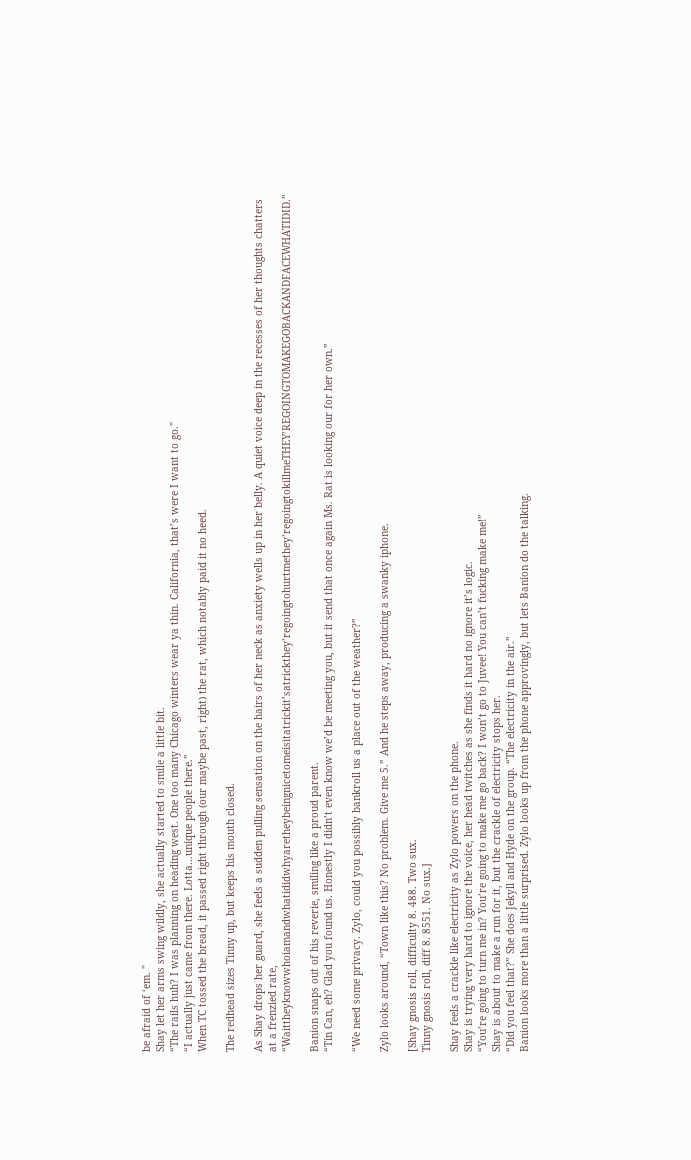be afraid of ‘em. "
Shay let her arms swing wildly, she actually started to smile a little bit.
“The rails huh? I was planning on heading west. One too many Chicago winters wear ya thin. California, that’s were I want to go."
“I actually just came from there. Lotta…unique people there.”
When TC tossed the bread, it passed right through (our maybe past, right) the rat, which notably paid it no heed.

The redhead sizes Tinny up, but keeps his mouth closed.

As Shay drops her guard, she feels a sudden pulling sensation on the hairs of her neck as anxiety wells up in her belly. A quiet voice deep in the recesses of her thoughts chatters at a frenzied rate, “Waittheyknowwhoiamandwhatididwhyaretheybeingnicetomeisitatrickit’satrickthey’regoingtohurtmethey’regoingtokillmeTHEY’REGOINGTOMAKEGOBACKANDFACEWHATIDID.”

Banion snaps out of his reverie, smiling like a proud parent.
“Tin Can, eh? Glad you found us. Honestly I didn’t even know we’d be meeting you, but it send that once again Ms. Rat is looking our for her own.”

“We need some privacy. Zylo, could you possibly bankroll us a place out of the weather?”

Zylo looks around, “Town like this? No problem. Give me 5.” And he steps away, producing a swanky iphone.

[Shay gnosis roll, difficulty 8. 488. Two sux.
Tinny gnosis roll, diff 8. 8551. No sux.]

Shay feels a crackle like electricity as Zylo powers on the phone.
Shay is trying very hard to ignore the voice, her head twitches as she finds it hard no ignore it’s logic.
“You’re going to turn me in? You’re going to make me go back? I won’t go to Juvee! You can’t fucking make me!”
Shay is about to make a run for it, but the crackle of electricity stops her.
“Did you feel that?” She does Jekyll and Hyde on the group. “The electricity in the air.”
Banion looks more than a little surprised. Zylo looks up from the phone approvingly, but lets Banion do the talking.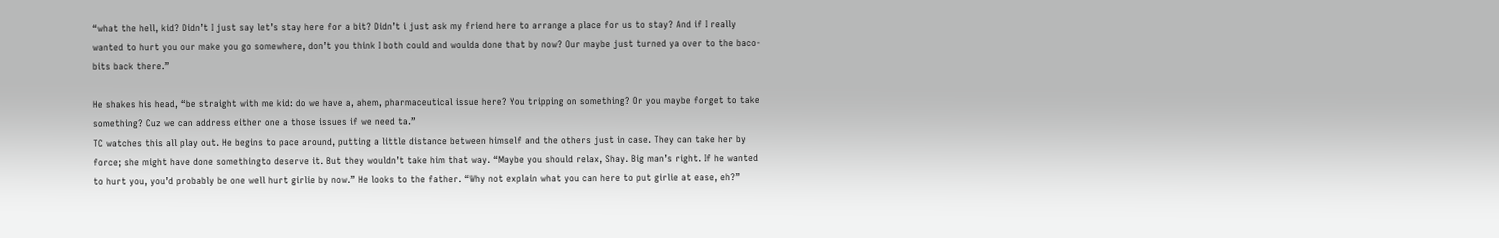“what the hell, kid? Didn’t I just say let’s stay here for a bit? Didn’t i just ask my friend here to arrange a place for us to stay? And if I really wanted to hurt you our make you go somewhere, don’t you think I both could and woulda done that by now? Our maybe just turned ya over to the baco-bits back there.”

He shakes his head, “be straight with me kid: do we have a, ahem, pharmaceutical issue here? You tripping on something? Or you maybe forget to take something? Cuz we can address either one a those issues if we need ta.”
TC watches this all play out. He begins to pace around, putting a little distance between himself and the others just in case. They can take her by force; she might have done somethingto deserve it. But they wouldn’t take him that way. “Maybe you should relax, Shay. Big man’s right. If he wanted to hurt you, you’d probably be one well hurt girlie by now.” He looks to the father. “Why not explain what you can here to put girlie at ease, eh?”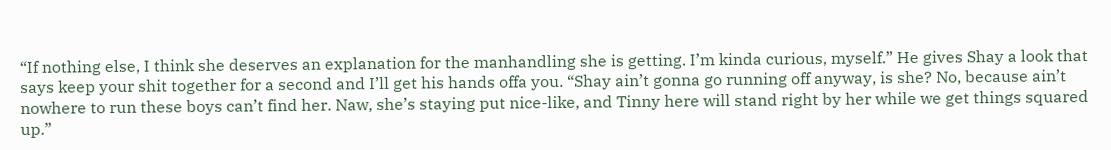“If nothing else, I think she deserves an explanation for the manhandling she is getting. I’m kinda curious, myself.” He gives Shay a look that says keep your shit together for a second and I’ll get his hands offa you. “Shay ain’t gonna go running off anyway, is she? No, because ain’t nowhere to run these boys can’t find her. Naw, she’s staying put nice-like, and Tinny here will stand right by her while we get things squared up.”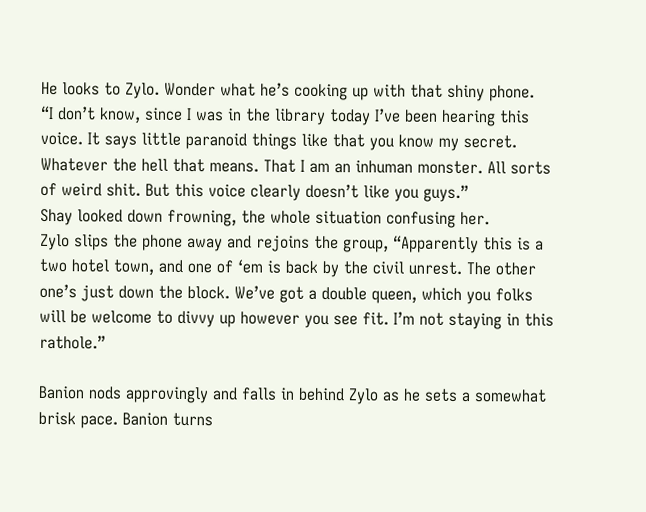He looks to Zylo. Wonder what he’s cooking up with that shiny phone.
“I don’t know, since I was in the library today I’ve been hearing this voice. It says little paranoid things like that you know my secret. Whatever the hell that means. That I am an inhuman monster. All sorts of weird shit. But this voice clearly doesn’t like you guys.”
Shay looked down frowning, the whole situation confusing her.
Zylo slips the phone away and rejoins the group, “Apparently this is a two hotel town, and one of ‘em is back by the civil unrest. The other one’s just down the block. We’ve got a double queen, which you folks will be welcome to divvy up however you see fit. I’m not staying in this rathole.”

Banion nods approvingly and falls in behind Zylo as he sets a somewhat brisk pace. Banion turns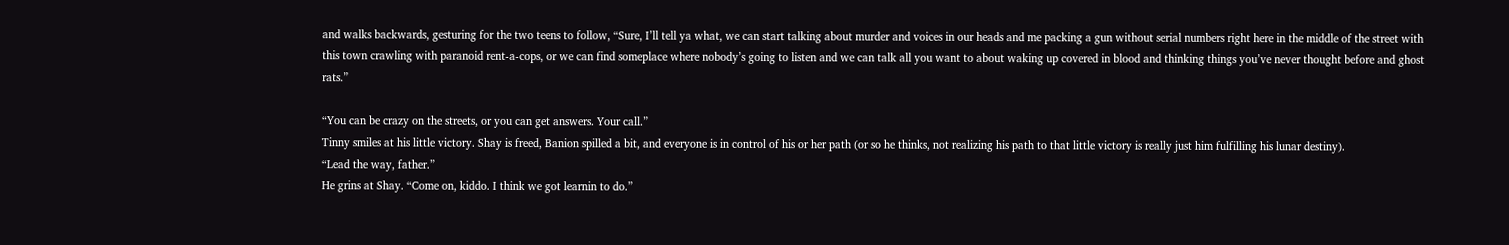and walks backwards, gesturing for the two teens to follow, “Sure, I’ll tell ya what, we can start talking about murder and voices in our heads and me packing a gun without serial numbers right here in the middle of the street with this town crawling with paranoid rent-a-cops, or we can find someplace where nobody’s going to listen and we can talk all you want to about waking up covered in blood and thinking things you’ve never thought before and ghost rats.”

“You can be crazy on the streets, or you can get answers. Your call.”
Tinny smiles at his little victory. Shay is freed, Banion spilled a bit, and everyone is in control of his or her path (or so he thinks, not realizing his path to that little victory is really just him fulfilling his lunar destiny).
“Lead the way, father.”
He grins at Shay. “Come on, kiddo. I think we got learnin to do.”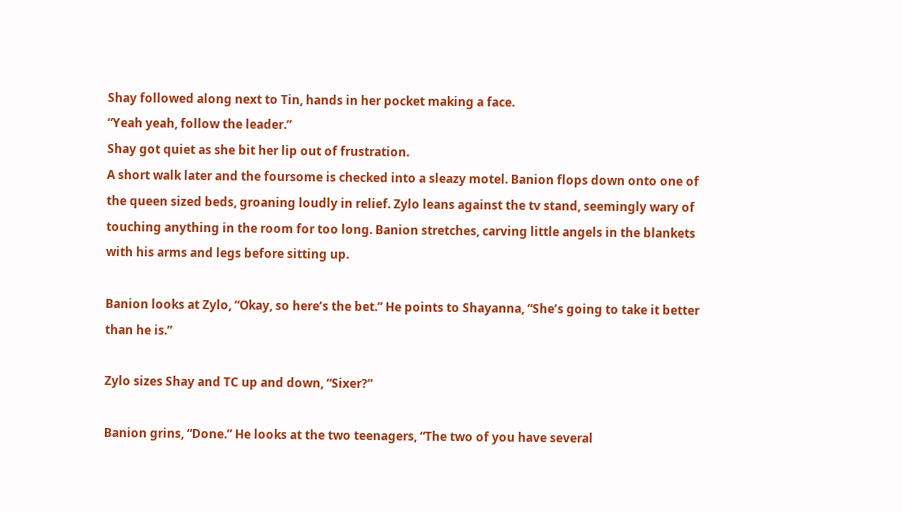Shay followed along next to Tin, hands in her pocket making a face.
“Yeah yeah, follow the leader.”
Shay got quiet as she bit her lip out of frustration.
A short walk later and the foursome is checked into a sleazy motel. Banion flops down onto one of the queen sized beds, groaning loudly in relief. Zylo leans against the tv stand, seemingly wary of touching anything in the room for too long. Banion stretches, carving little angels in the blankets with his arms and legs before sitting up.

Banion looks at Zylo, “Okay, so here’s the bet.” He points to Shayanna, “She’s going to take it better than he is.”

Zylo sizes Shay and TC up and down, “Sixer?”

Banion grins, “Done.” He looks at the two teenagers, “The two of you have several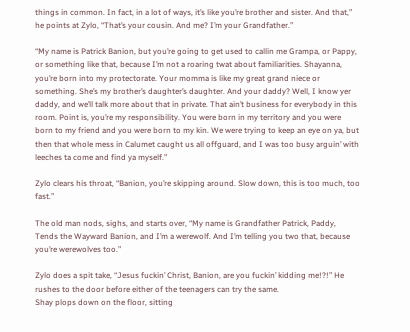things in common. In fact, in a lot of ways, it’s like you’re brother and sister. And that,” he points at Zylo, “That’s your cousin. And me? I’m your Grandfather.”

“My name is Patrick Banion, but you’re going to get used to callin me Grampa, or Pappy, or something like that, because I’m not a roaring twat about familiarities. Shayanna, you’re born into my protectorate. Your momma is like my great grand niece or something. She’s my brother’s daughter’s daughter. And your daddy? Well, I know yer daddy, and we’ll talk more about that in private. That ain’t business for everybody in this room. Point is, you’re my responsibility. You were born in my territory and you were born to my friend and you were born to my kin. We were trying to keep an eye on ya, but then that whole mess in Calumet caught us all offguard, and I was too busy arguin’ with leeches ta come and find ya myself.”

Zylo clears his throat, “Banion, you’re skipping around. Slow down, this is too much, too fast.”

The old man nods, sighs, and starts over, “My name is Grandfather Patrick, Paddy, Tends the Wayward Banion, and I’m a werewolf. And I’m telling you two that, because you’re werewolves too.”

Zylo does a spit take, “Jesus fuckin’ Christ, Banion, are you fuckin’ kidding me!?!” He rushes to the door before either of the teenagers can try the same.
Shay plops down on the floor, sitting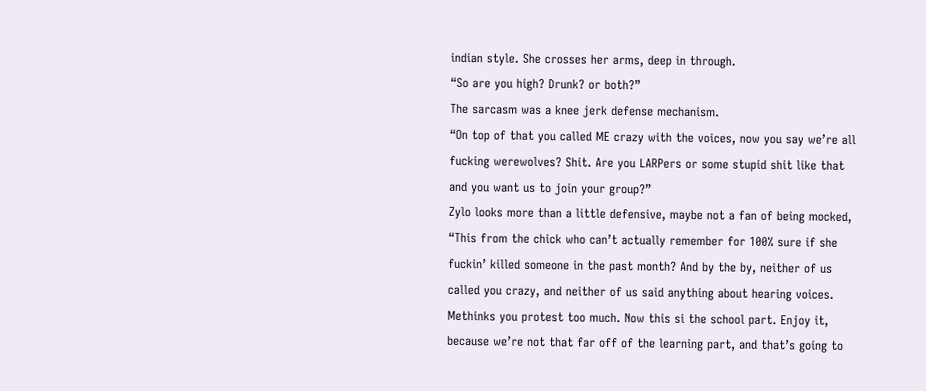indian style. She crosses her arms, deep in through.
“So are you high? Drunk? or both?”
The sarcasm was a knee jerk defense mechanism.
“On top of that you called ME crazy with the voices, now you say we’re all fucking werewolves? Shit. Are you LARPers or some stupid shit like that and you want us to join your group?”
Zylo looks more than a little defensive, maybe not a fan of being mocked, “This from the chick who can’t actually remember for 100% sure if she fuckin’ killed someone in the past month? And by the by, neither of us called you crazy, and neither of us said anything about hearing voices. Methinks you protest too much. Now this si the school part. Enjoy it, because we’re not that far off of the learning part, and that’s going to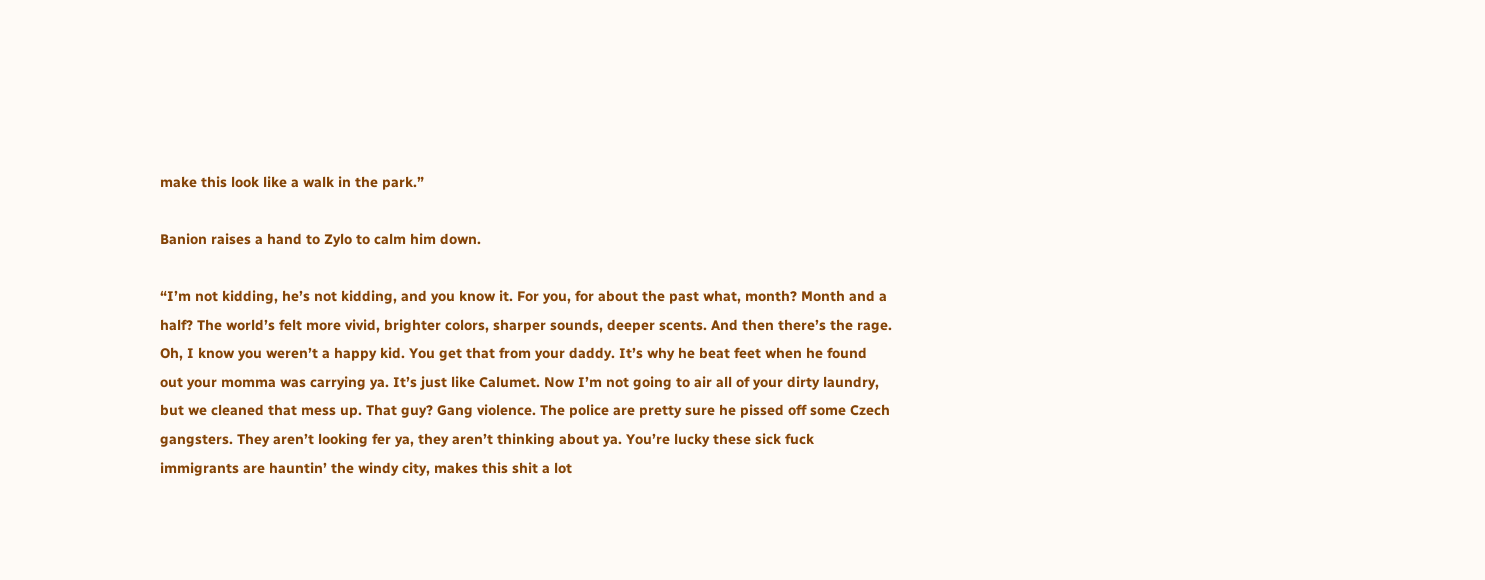make this look like a walk in the park.”

Banion raises a hand to Zylo to calm him down.

“I’m not kidding, he’s not kidding, and you know it. For you, for about the past what, month? Month and a half? The world’s felt more vivid, brighter colors, sharper sounds, deeper scents. And then there’s the rage. Oh, I know you weren’t a happy kid. You get that from your daddy. It’s why he beat feet when he found out your momma was carrying ya. It’s just like Calumet. Now I’m not going to air all of your dirty laundry, but we cleaned that mess up. That guy? Gang violence. The police are pretty sure he pissed off some Czech gangsters. They aren’t looking fer ya, they aren’t thinking about ya. You’re lucky these sick fuck immigrants are hauntin’ the windy city, makes this shit a lot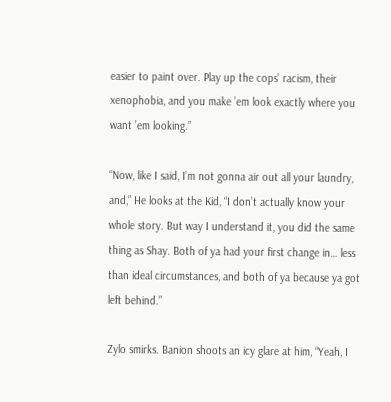easier to paint over. Play up the cops’ racism, their xenophobia, and you make ’em look exactly where you want ’em looking.”

“Now, like I said, I’m not gonna air out all your laundry, and,” He looks at the Kid, “I don’t actually know your whole story. But way I understand it, you did the same thing as Shay. Both of ya had your first change in… less than ideal circumstances, and both of ya because ya got left behind.”

Zylo smirks. Banion shoots an icy glare at him, “Yeah, I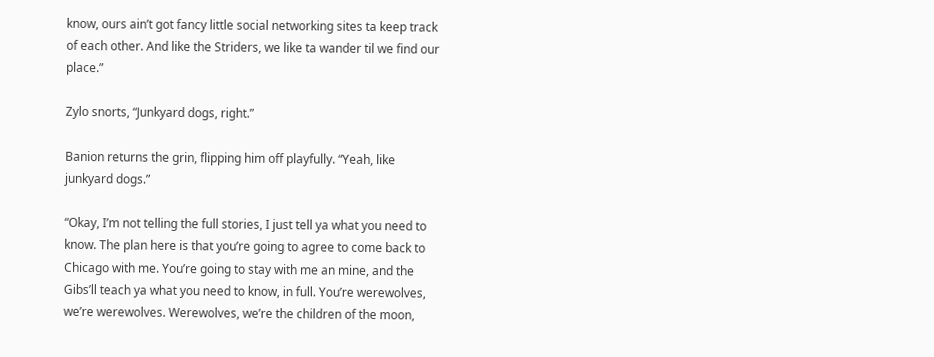know, ours ain’t got fancy little social networking sites ta keep track of each other. And like the Striders, we like ta wander til we find our place.”

Zylo snorts, “Junkyard dogs, right.”

Banion returns the grin, flipping him off playfully. “Yeah, like junkyard dogs.”

“Okay, I’m not telling the full stories, I just tell ya what you need to know. The plan here is that you’re going to agree to come back to Chicago with me. You’re going to stay with me an mine, and the Gibs’ll teach ya what you need to know, in full. You’re werewolves, we’re werewolves. Werewolves, we’re the children of the moon,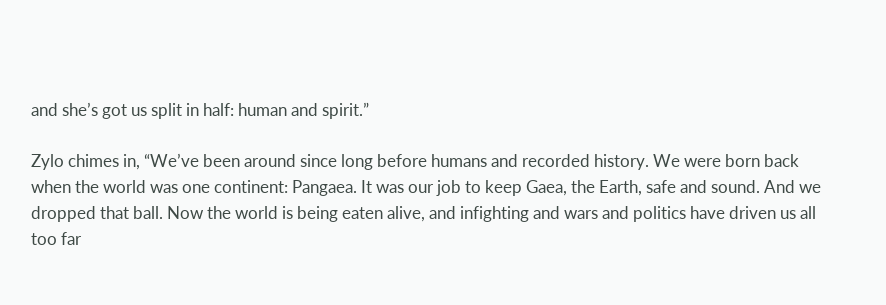and she’s got us split in half: human and spirit.”

Zylo chimes in, “We’ve been around since long before humans and recorded history. We were born back when the world was one continent: Pangaea. It was our job to keep Gaea, the Earth, safe and sound. And we dropped that ball. Now the world is being eaten alive, and infighting and wars and politics have driven us all too far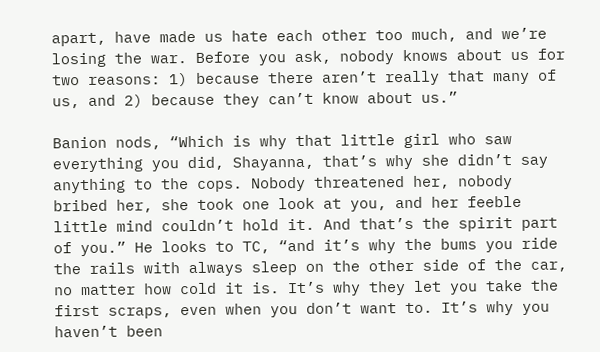apart, have made us hate each other too much, and we’re losing the war. Before you ask, nobody knows about us for two reasons: 1) because there aren’t really that many of us, and 2) because they can’t know about us.”

Banion nods, “Which is why that little girl who saw everything you did, Shayanna, that’s why she didn’t say anything to the cops. Nobody threatened her, nobody bribed her, she took one look at you, and her feeble little mind couldn’t hold it. And that’s the spirit part of you.” He looks to TC, “and it’s why the bums you ride the rails with always sleep on the other side of the car, no matter how cold it is. It’s why they let you take the first scraps, even when you don’t want to. It’s why you haven’t been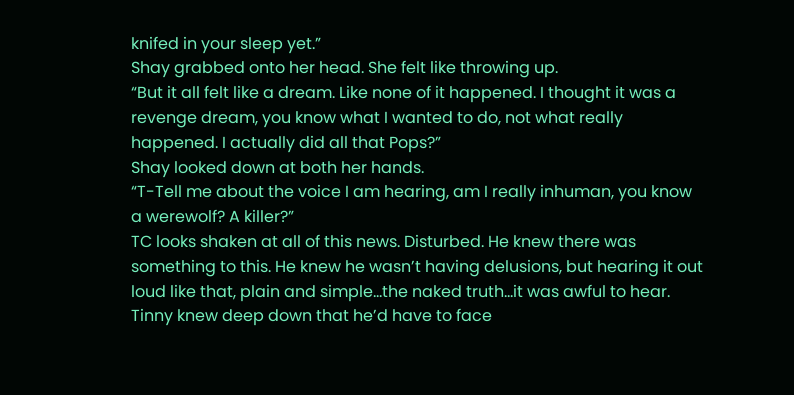knifed in your sleep yet.”
Shay grabbed onto her head. She felt like throwing up.
“But it all felt like a dream. Like none of it happened. I thought it was a revenge dream, you know what I wanted to do, not what really happened. I actually did all that Pops?”
Shay looked down at both her hands.
“T-Tell me about the voice I am hearing, am I really inhuman, you know a werewolf? A killer?”
TC looks shaken at all of this news. Disturbed. He knew there was something to this. He knew he wasn’t having delusions, but hearing it out loud like that, plain and simple…the naked truth…it was awful to hear. Tinny knew deep down that he’d have to face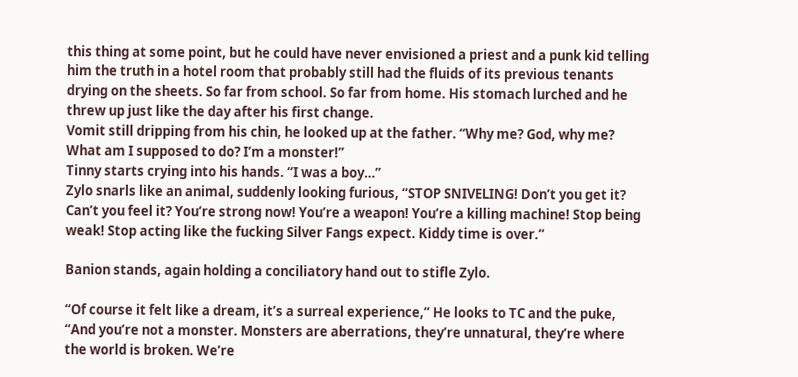this thing at some point, but he could have never envisioned a priest and a punk kid telling him the truth in a hotel room that probably still had the fluids of its previous tenants drying on the sheets. So far from school. So far from home. His stomach lurched and he threw up just like the day after his first change.
Vomit still dripping from his chin, he looked up at the father. “Why me? God, why me? What am I supposed to do? I’m a monster!”
Tinny starts crying into his hands. “I was a boy…”
Zylo snarls like an animal, suddenly looking furious, “STOP SNIVELING! Don’t you get it? Can’t you feel it? You’re strong now! You’re a weapon! You’re a killing machine! Stop being weak! Stop acting like the fucking Silver Fangs expect. Kiddy time is over.”

Banion stands, again holding a conciliatory hand out to stifle Zylo.

“Of course it felt like a dream, it’s a surreal experience,” He looks to TC and the puke, “And you’re not a monster. Monsters are aberrations, they’re unnatural, they’re where the world is broken. We’re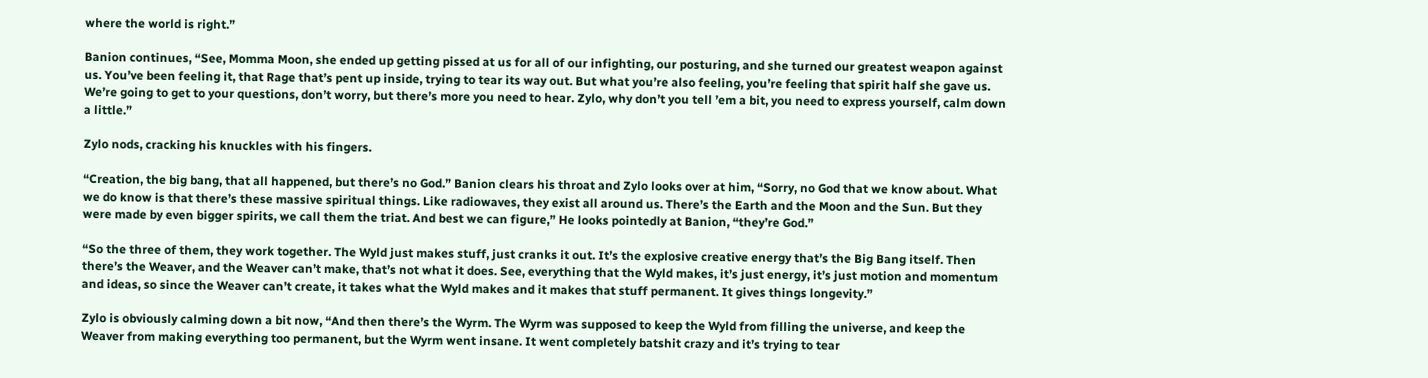where the world is right.”

Banion continues, “See, Momma Moon, she ended up getting pissed at us for all of our infighting, our posturing, and she turned our greatest weapon against us. You’ve been feeling it, that Rage that’s pent up inside, trying to tear its way out. But what you’re also feeling, you’re feeling that spirit half she gave us. We’re going to get to your questions, don’t worry, but there’s more you need to hear. Zylo, why don’t you tell ’em a bit, you need to express yourself, calm down a little.”

Zylo nods, cracking his knuckles with his fingers.

“Creation, the big bang, that all happened, but there’s no God.” Banion clears his throat and Zylo looks over at him, “Sorry, no God that we know about. What we do know is that there’s these massive spiritual things. Like radiowaves, they exist all around us. There’s the Earth and the Moon and the Sun. But they were made by even bigger spirits, we call them the triat. And best we can figure,” He looks pointedly at Banion, “they’re God.”

“So the three of them, they work together. The Wyld just makes stuff, just cranks it out. It’s the explosive creative energy that’s the Big Bang itself. Then there’s the Weaver, and the Weaver can’t make, that’s not what it does. See, everything that the Wyld makes, it’s just energy, it’s just motion and momentum and ideas, so since the Weaver can’t create, it takes what the Wyld makes and it makes that stuff permanent. It gives things longevity.”

Zylo is obviously calming down a bit now, “And then there’s the Wyrm. The Wyrm was supposed to keep the Wyld from filling the universe, and keep the Weaver from making everything too permanent, but the Wyrm went insane. It went completely batshit crazy and it’s trying to tear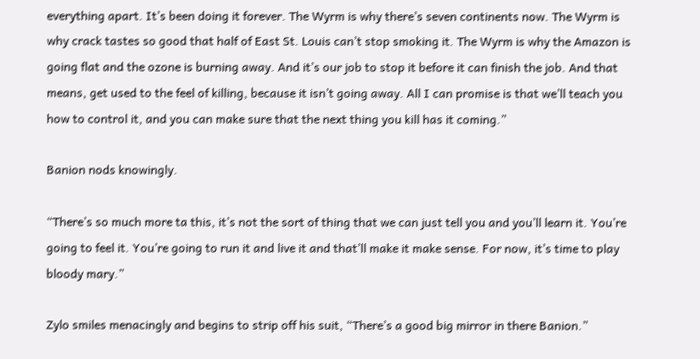everything apart. It’s been doing it forever. The Wyrm is why there’s seven continents now. The Wyrm is why crack tastes so good that half of East St. Louis can’t stop smoking it. The Wyrm is why the Amazon is going flat and the ozone is burning away. And it’s our job to stop it before it can finish the job. And that means, get used to the feel of killing, because it isn’t going away. All I can promise is that we’ll teach you how to control it, and you can make sure that the next thing you kill has it coming.”

Banion nods knowingly.

“There’s so much more ta this, it’s not the sort of thing that we can just tell you and you’ll learn it. You’re going to feel it. You’re going to run it and live it and that’ll make it make sense. For now, it’s time to play bloody mary.”

Zylo smiles menacingly and begins to strip off his suit, “There’s a good big mirror in there Banion.”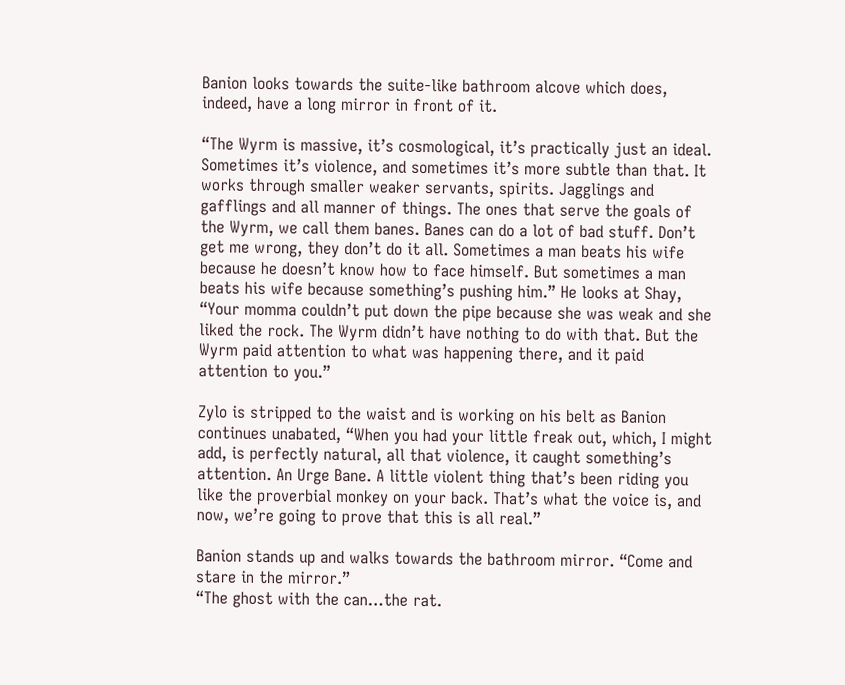Banion looks towards the suite-like bathroom alcove which does, indeed, have a long mirror in front of it.

“The Wyrm is massive, it’s cosmological, it’s practically just an ideal. Sometimes it’s violence, and sometimes it’s more subtle than that. It works through smaller weaker servants, spirits. Jagglings and gafflings and all manner of things. The ones that serve the goals of the Wyrm, we call them banes. Banes can do a lot of bad stuff. Don’t get me wrong, they don’t do it all. Sometimes a man beats his wife because he doesn’t know how to face himself. But sometimes a man beats his wife because something’s pushing him.” He looks at Shay, “Your momma couldn’t put down the pipe because she was weak and she liked the rock. The Wyrm didn’t have nothing to do with that. But the Wyrm paid attention to what was happening there, and it paid attention to you.”

Zylo is stripped to the waist and is working on his belt as Banion continues unabated, “When you had your little freak out, which, I might add, is perfectly natural, all that violence, it caught something’s attention. An Urge Bane. A little violent thing that’s been riding you like the proverbial monkey on your back. That’s what the voice is, and now, we’re going to prove that this is all real.”

Banion stands up and walks towards the bathroom mirror. “Come and stare in the mirror.”
“The ghost with the can…the rat.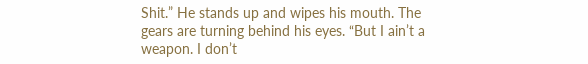Shit.” He stands up and wipes his mouth. The gears are turning behind his eyes. “But I ain’t a weapon. I don’t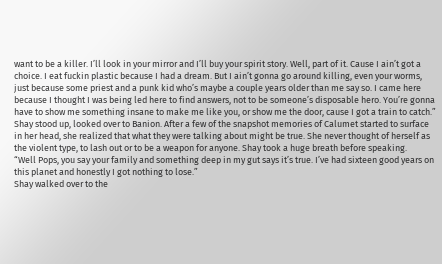want to be a killer. I’ll look in your mirror and I’ll buy your spirit story. Well, part of it. Cause I ain’t got a choice. I eat fuckin plastic because I had a dream. But I ain’t gonna go around killing, even your worms, just because some priest and a punk kid who’s maybe a couple years older than me say so. I came here because I thought I was being led here to find answers, not to be someone’s disposable hero. You’re gonna have to show me something insane to make me like you, or show me the door, cause I got a train to catch.”
Shay stood up, looked over to Banion. After a few of the snapshot memories of Calumet started to surface in her head, she realized that what they were talking about might be true. She never thought of herself as the violent type, to lash out or to be a weapon for anyone. Shay took a huge breath before speaking.
“Well Pops, you say your family and something deep in my gut says it’s true. I’ve had sixteen good years on this planet and honestly I got nothing to lose.”
Shay walked over to the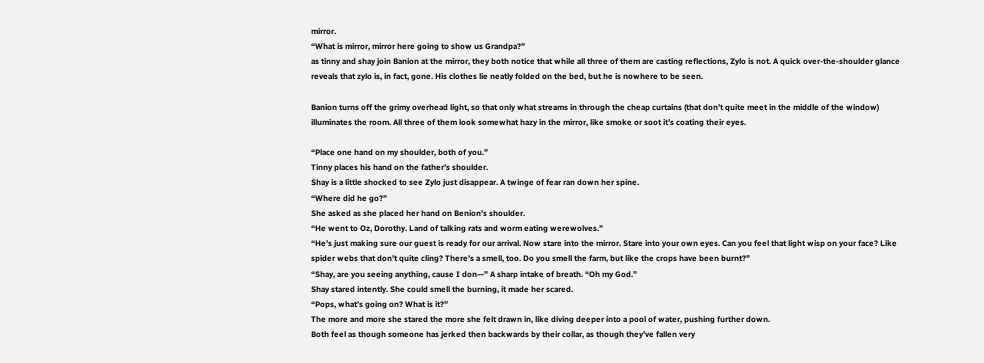mirror.
“What is mirror, mirror here going to show us Grandpa?”
as tinny and shay join Banion at the mirror, they both notice that while all three of them are casting reflections, Zylo is not. A quick over-the-shoulder glance reveals that zylo is, in fact, gone. His clothes lie neatly folded on the bed, but he is nowhere to be seen.

Banion turns off the grimy overhead light, so that only what streams in through the cheap curtains (that don’t quite meet in the middle of the window) illuminates the room. All three of them look somewhat hazy in the mirror, like smoke or soot it’s coating their eyes.

“Place one hand on my shoulder, both of you.”
Tinny places his hand on the father’s shoulder.
Shay is a little shocked to see Zylo just disappear. A twinge of fear ran down her spine.
“Where did he go?”
She asked as she placed her hand on Benion’s shoulder.
“He went to Oz, Dorothy. Land of talking rats and worm eating werewolves.”
“He’s just making sure our guest is ready for our arrival. Now stare into the mirror. Stare into your own eyes. Can you feel that light wisp on your face? Like spider webs that don’t quite cling? There’s a smell, too. Do you smell the farm, but like the crops have been burnt?”
“Shay, are you seeing anything, cause I don—” A sharp intake of breath. “Oh my God.”
Shay stared intently. She could smell the burning, it made her scared.
“Pops, what’s going on? What is it?”
The more and more she stared the more she felt drawn in, like diving deeper into a pool of water, pushing further down.
Both feel as though someone has jerked then backwards by their collar, as though they’ve fallen very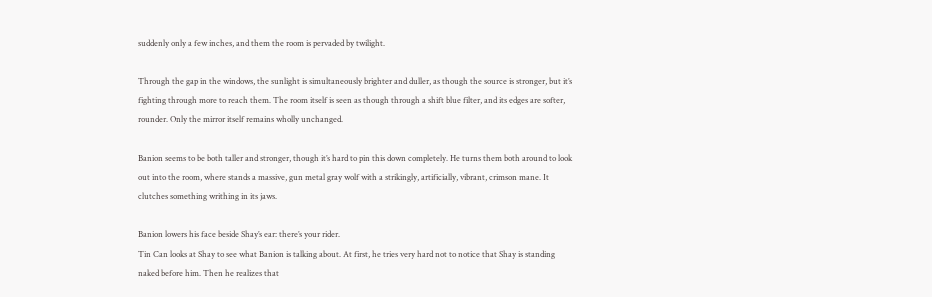suddenly only a few inches, and them the room is pervaded by twilight.

Through the gap in the windows, the sunlight is simultaneously brighter and duller, as though the source is stronger, but it’s fighting through more to reach them. The room itself is seen as though through a shift blue filter, and its edges are softer, rounder. Only the mirror itself remains wholly unchanged.

Banion seems to be both taller and stronger, though it’s hard to pin this down completely. He turns them both around to look out into the room, where stands a massive, gun metal gray wolf with a strikingly, artificially, vibrant, crimson mane. It clutches something writhing in its jaws.

Banion lowers his face beside Shay’s ear: there’s your rider.
Tin Can looks at Shay to see what Banion is talking about. At first, he tries very hard not to notice that Shay is standing naked before him. Then he realizes that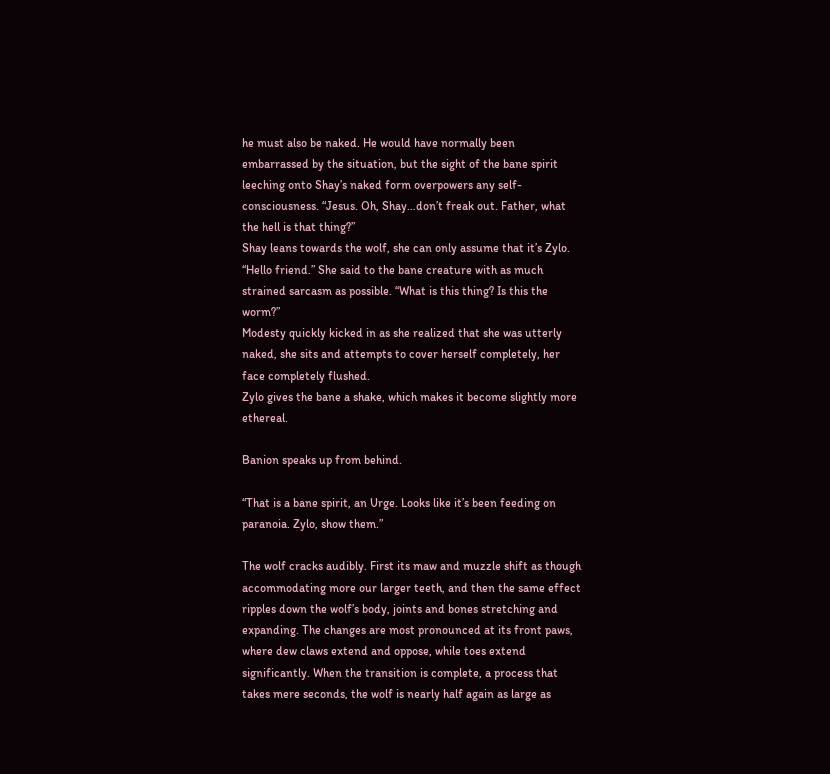he must also be naked. He would have normally been embarrassed by the situation, but the sight of the bane spirit leeching onto Shay’s naked form overpowers any self-consciousness. “Jesus. Oh, Shay…don’t freak out. Father, what the hell is that thing?”
Shay leans towards the wolf, she can only assume that it’s Zylo.
“Hello friend.” She said to the bane creature with as much strained sarcasm as possible. “What is this thing? Is this the worm?”
Modesty quickly kicked in as she realized that she was utterly naked, she sits and attempts to cover herself completely, her face completely flushed.
Zylo gives the bane a shake, which makes it become slightly more ethereal.

Banion speaks up from behind.

“That is a bane spirit, an Urge. Looks like it’s been feeding on paranoia. Zylo, show them.”

The wolf cracks audibly. First its maw and muzzle shift as though accommodating more our larger teeth, and then the same effect ripples down the wolf’s body, joints and bones stretching and expanding. The changes are most pronounced at its front paws, where dew claws extend and oppose, while toes extend significantly. When the transition is complete, a process that takes mere seconds, the wolf is nearly half again as large as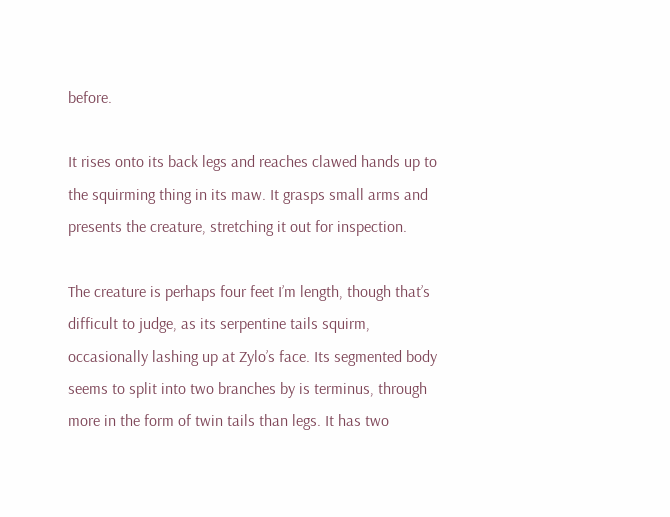before.

It rises onto its back legs and reaches clawed hands up to the squirming thing in its maw. It grasps small arms and presents the creature, stretching it out for inspection.

The creature is perhaps four feet I’m length, though that’s difficult to judge, as its serpentine tails squirm, occasionally lashing up at Zylo’s face. Its segmented body seems to split into two branches by is terminus, through more in the form of twin tails than legs. It has two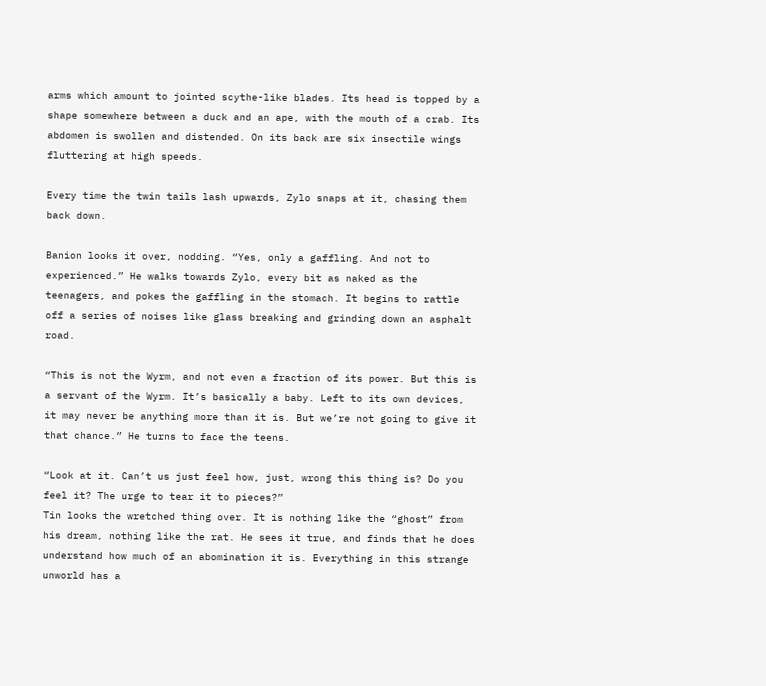arms which amount to jointed scythe-like blades. Its head is topped by a shape somewhere between a duck and an ape, with the mouth of a crab. Its abdomen is swollen and distended. On its back are six insectile wings fluttering at high speeds.

Every time the twin tails lash upwards, Zylo snaps at it, chasing them back down.

Banion looks it over, nodding. “Yes, only a gaffling. And not to experienced.” He walks towards Zylo, every bit as naked as the teenagers, and pokes the gaffling in the stomach. It begins to rattle off a series of noises like glass breaking and grinding down an asphalt road.

“This is not the Wyrm, and not even a fraction of its power. But this is a servant of the Wyrm. It’s basically a baby. Left to its own devices, it may never be anything more than it is. But we’re not going to give it that chance.” He turns to face the teens.

“Look at it. Can’t us just feel how, just, wrong this thing is? Do you feel it? The urge to tear it to pieces?”
Tin looks the wretched thing over. It is nothing like the “ghost” from his dream, nothing like the rat. He sees it true, and finds that he does understand how much of an abomination it is. Everything in this strange unworld has a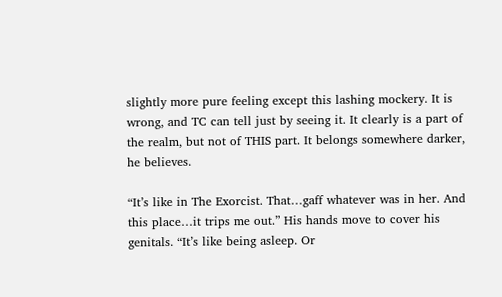slightly more pure feeling except this lashing mockery. It is wrong, and TC can tell just by seeing it. It clearly is a part of the realm, but not of THIS part. It belongs somewhere darker, he believes.

“It’s like in The Exorcist. That…gaff whatever was in her. And this place…it trips me out.” His hands move to cover his genitals. “It’s like being asleep. Or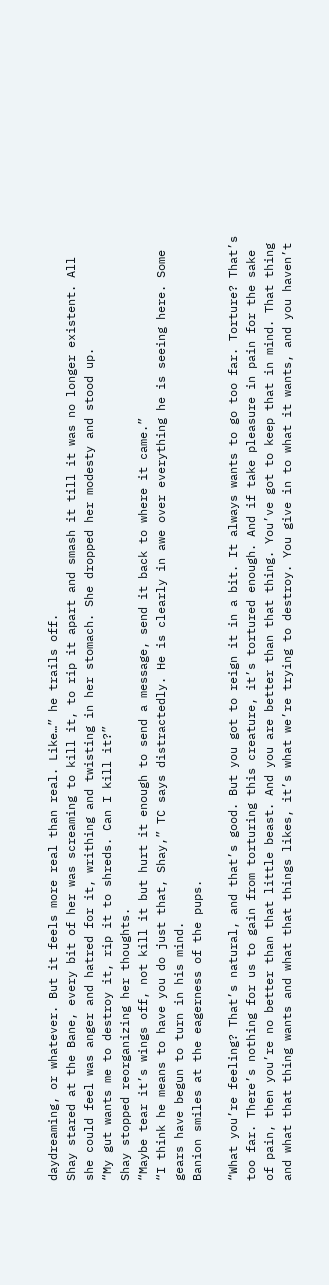daydreaming, or whatever. But it feels more real than real. Like…” he trails off.
Shay stared at the Bane, every bit of her was screaming to kill it, to rip it apart and smash it till it was no longer existent. All she could feel was anger and hatred for it, writhing and twisting in her stomach. She dropped her modesty and stood up.
“My gut wants me to destroy it, rip it to shreds. Can I kill it?”
Shay stopped reorganizing her thoughts.
“Maybe tear it’s wings off, not kill it but hurt it enough to send a message, send it back to where it came.”
“I think he means to have you do just that, Shay,” TC says distractedly. He is clearly in awe over everything he is seeing here. Some gears have begun to turn in his mind.
Banion smiles at the eagerness of the pups.

“What you’re feeling? That’s natural, and that’s good. But you got to reign it in a bit. It always wants to go too far. Torture? That’s too far. There’s nothing for us to gain from torturing this creature, it’s tortured enough. And if take pleasure in pain for the sake of pain, then you’re no better than that little beast. And you are better than that thing. You’ve got to keep that in mind. That thing and what that thing wants and what that things likes, it’s what we’re trying to destroy. You give in to what it wants, and you haven’t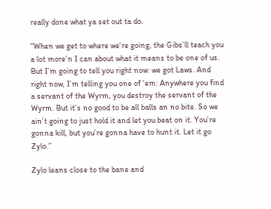really done what ya set out ta do.

“When we get to where we’re going, the Gibs’ll teach you a lot more’n I can about what it means to be one of us. But I’m going to tell you right now: we got Laws. And right now, I’m telling you one of ‘em: Anywhere you find a servant of the Wyrm, you destroy the servant of the Wyrm. But it’s no good to be all balls an no bite. So we ain’t going to just hold it and let you beat on it. You’re gonna kill, but you’re gonna have to hunt it. Let it go Zylo.”

Zylo leans close to the bane and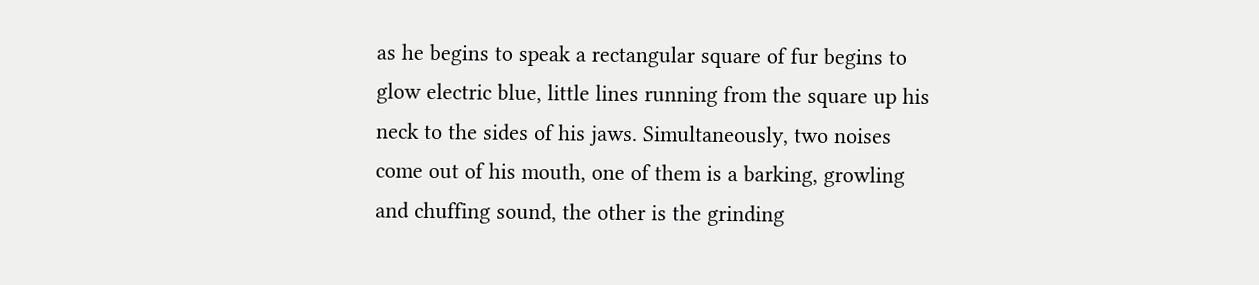as he begins to speak a rectangular square of fur begins to glow electric blue, little lines running from the square up his neck to the sides of his jaws. Simultaneously, two noises come out of his mouth, one of them is a barking, growling and chuffing sound, the other is the grinding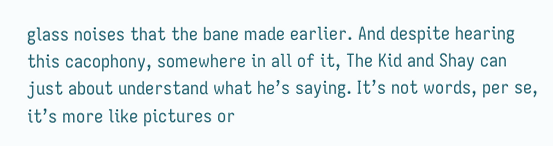glass noises that the bane made earlier. And despite hearing this cacophony, somewhere in all of it, The Kid and Shay can just about understand what he’s saying. It’s not words, per se, it’s more like pictures or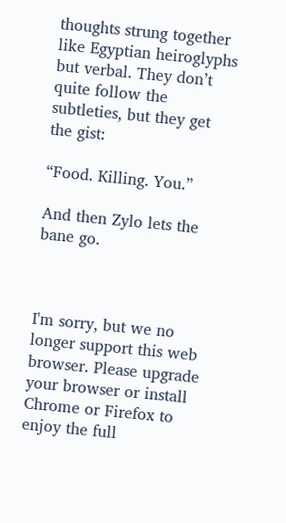thoughts strung together like Egyptian heiroglyphs but verbal. They don’t quite follow the subtleties, but they get the gist:

“Food. Killing. You.”

And then Zylo lets the bane go.



I'm sorry, but we no longer support this web browser. Please upgrade your browser or install Chrome or Firefox to enjoy the full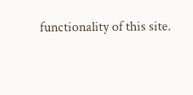functionality of this site.